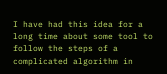I have had this idea for a long time about some tool to follow the steps of a complicated algorithm in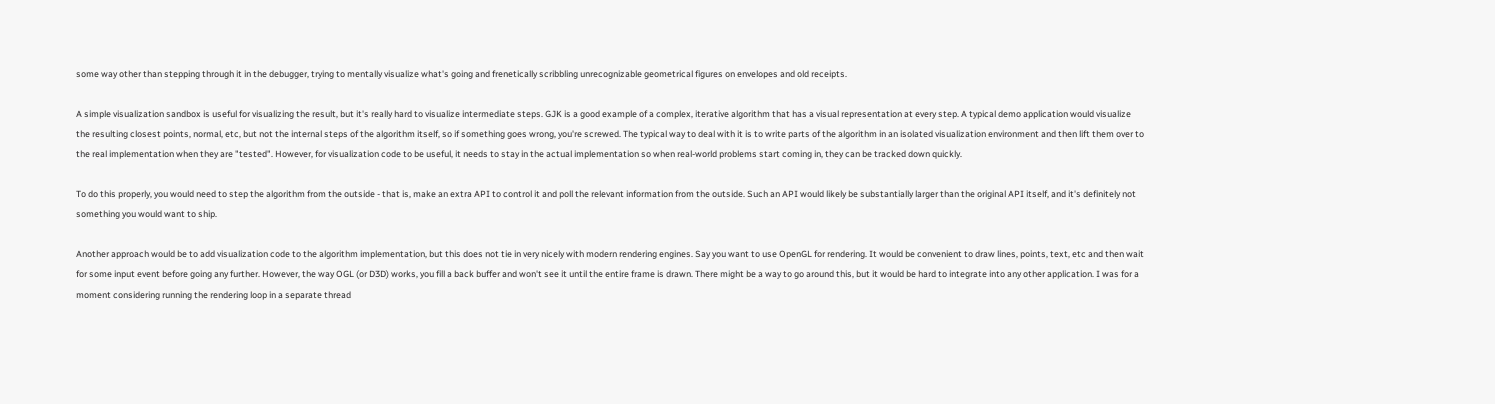some way other than stepping through it in the debugger, trying to mentally visualize what's going and frenetically scribbling unrecognizable geometrical figures on envelopes and old receipts.

A simple visualization sandbox is useful for visualizing the result, but it's really hard to visualize intermediate steps. GJK is a good example of a complex, iterative algorithm that has a visual representation at every step. A typical demo application would visualize the resulting closest points, normal, etc, but not the internal steps of the algorithm itself, so if something goes wrong, you're screwed. The typical way to deal with it is to write parts of the algorithm in an isolated visualization environment and then lift them over to the real implementation when they are "tested". However, for visualization code to be useful, it needs to stay in the actual implementation so when real-world problems start coming in, they can be tracked down quickly.

To do this properly, you would need to step the algorithm from the outside - that is, make an extra API to control it and poll the relevant information from the outside. Such an API would likely be substantially larger than the original API itself, and it's definitely not something you would want to ship.

Another approach would be to add visualization code to the algorithm implementation, but this does not tie in very nicely with modern rendering engines. Say you want to use OpenGL for rendering. It would be convenient to draw lines, points, text, etc and then wait for some input event before going any further. However, the way OGL (or D3D) works, you fill a back buffer and won't see it until the entire frame is drawn. There might be a way to go around this, but it would be hard to integrate into any other application. I was for a moment considering running the rendering loop in a separate thread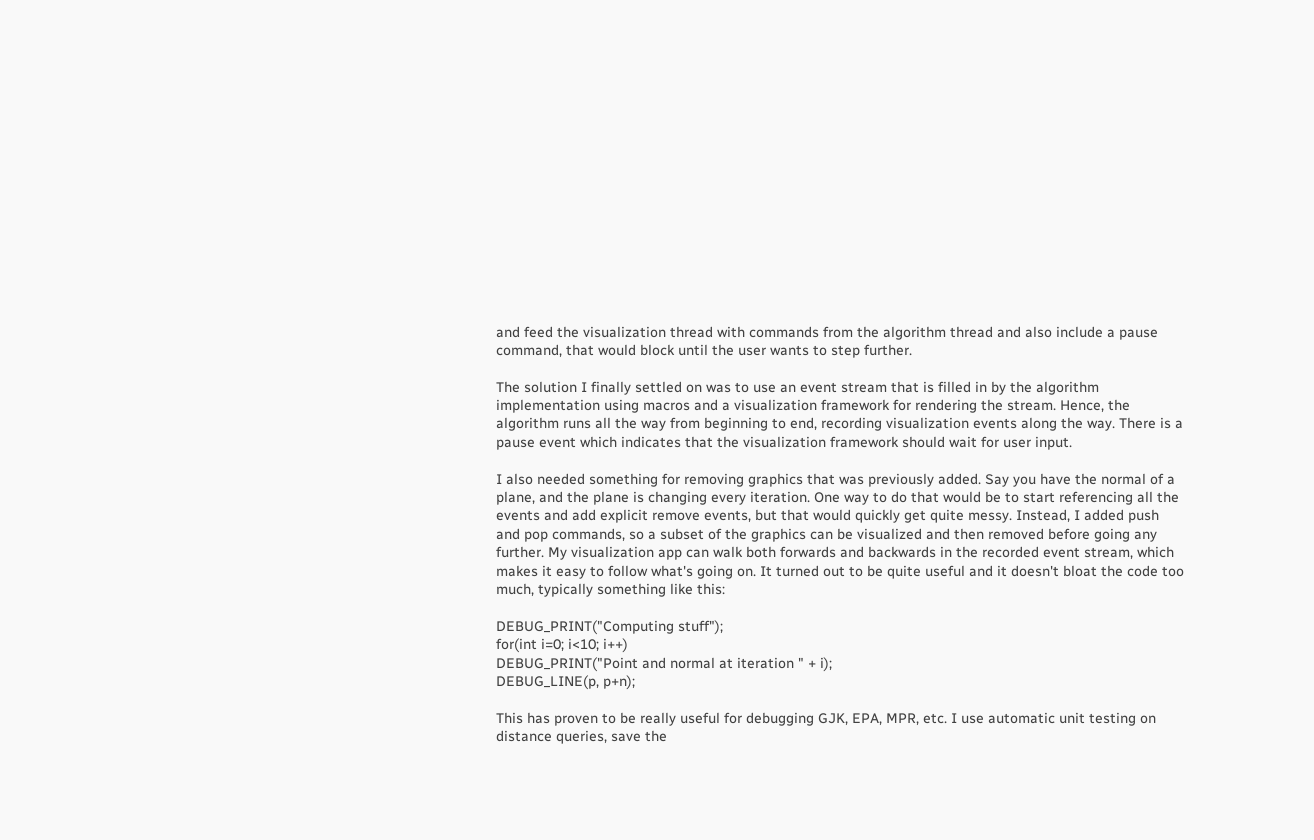and feed the visualization thread with commands from the algorithm thread and also include a pause command, that would block until the user wants to step further.

The solution I finally settled on was to use an event stream that is filled in by the algorithm implementation using macros and a visualization framework for rendering the stream. Hence, the algorithm runs all the way from beginning to end, recording visualization events along the way. There is a pause event which indicates that the visualization framework should wait for user input.

I also needed something for removing graphics that was previously added. Say you have the normal of a plane, and the plane is changing every iteration. One way to do that would be to start referencing all the events and add explicit remove events, but that would quickly get quite messy. Instead, I added push and pop commands, so a subset of the graphics can be visualized and then removed before going any further. My visualization app can walk both forwards and backwards in the recorded event stream, which makes it easy to follow what's going on. It turned out to be quite useful and it doesn't bloat the code too much, typically something like this:

DEBUG_PRINT("Computing stuff");
for(int i=0; i<10; i++)
DEBUG_PRINT("Point and normal at iteration " + i);
DEBUG_LINE(p, p+n);

This has proven to be really useful for debugging GJK, EPA, MPR, etc. I use automatic unit testing on distance queries, save the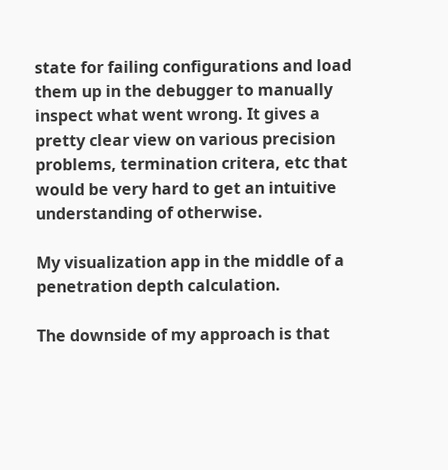state for failing configurations and load them up in the debugger to manually inspect what went wrong. It gives a pretty clear view on various precision problems, termination critera, etc that would be very hard to get an intuitive understanding of otherwise.

My visualization app in the middle of a penetration depth calculation.

The downside of my approach is that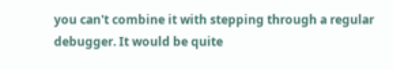you can't combine it with stepping through a regular debugger. It would be quite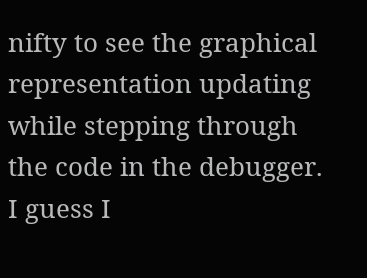nifty to see the graphical representation updating while stepping through the code in the debugger. I guess I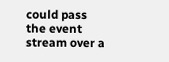could pass the event stream over a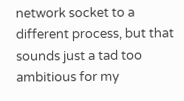network socket to a different process, but that sounds just a tad too ambitious for my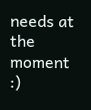needs at the moment :)